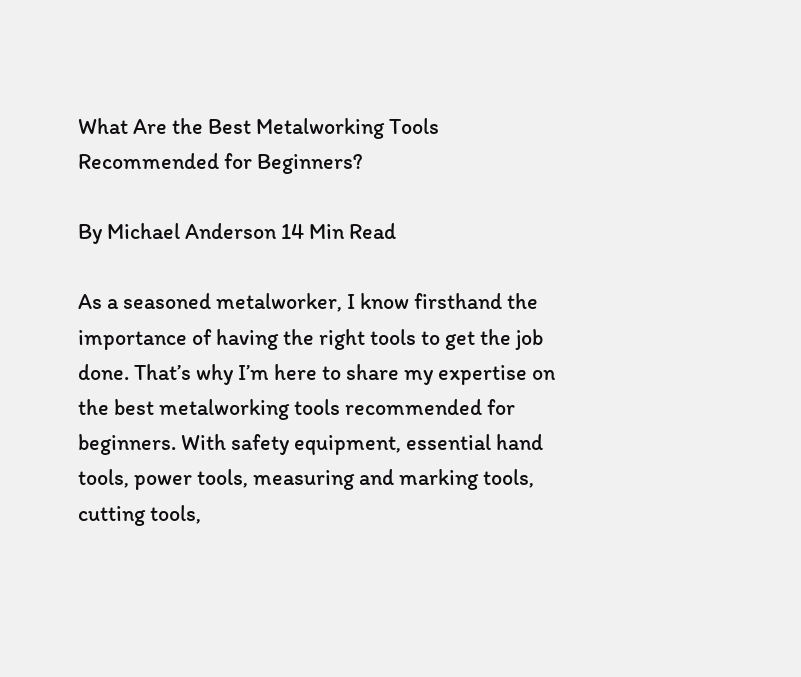What Are the Best Metalworking Tools Recommended for Beginners?

By Michael Anderson 14 Min Read

As a seasoned metalworker, I know firsthand the importance of having the right tools to get the job done. That’s why I’m here to share my expertise on the best metalworking tools recommended for beginners. With safety equipment, essential hand tools, power tools, measuring and marking tools, cutting tools,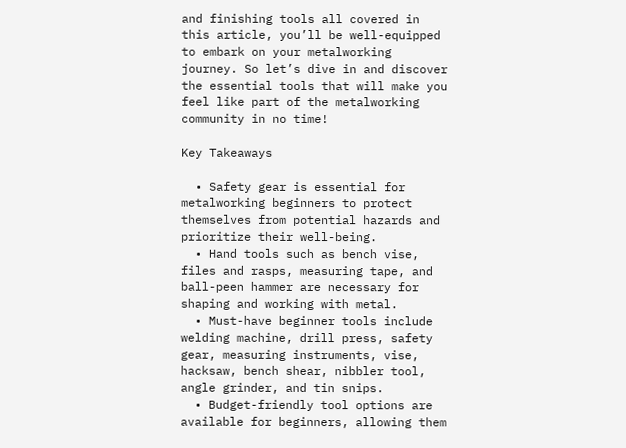and finishing tools all covered in this article, you’ll be well-equipped to embark on your metalworking journey. So let’s dive in and discover the essential tools that will make you feel like part of the metalworking community in no time!

Key Takeaways

  • Safety gear is essential for metalworking beginners to protect themselves from potential hazards and prioritize their well-being.
  • Hand tools such as bench vise, files and rasps, measuring tape, and ball-peen hammer are necessary for shaping and working with metal.
  • Must-have beginner tools include welding machine, drill press, safety gear, measuring instruments, vise, hacksaw, bench shear, nibbler tool, angle grinder, and tin snips.
  • Budget-friendly tool options are available for beginners, allowing them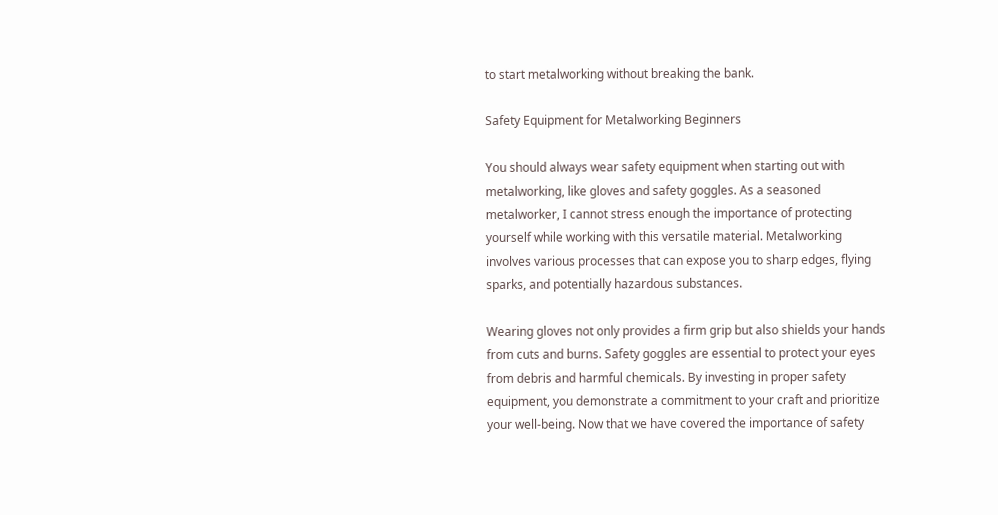to start metalworking without breaking the bank.

Safety Equipment for Metalworking Beginners

You should always wear safety equipment when starting out with metalworking, like gloves and safety goggles. As a seasoned metalworker, I cannot stress enough the importance of protecting yourself while working with this versatile material. Metalworking involves various processes that can expose you to sharp edges, flying sparks, and potentially hazardous substances.

Wearing gloves not only provides a firm grip but also shields your hands from cuts and burns. Safety goggles are essential to protect your eyes from debris and harmful chemicals. By investing in proper safety equipment, you demonstrate a commitment to your craft and prioritize your well-being. Now that we have covered the importance of safety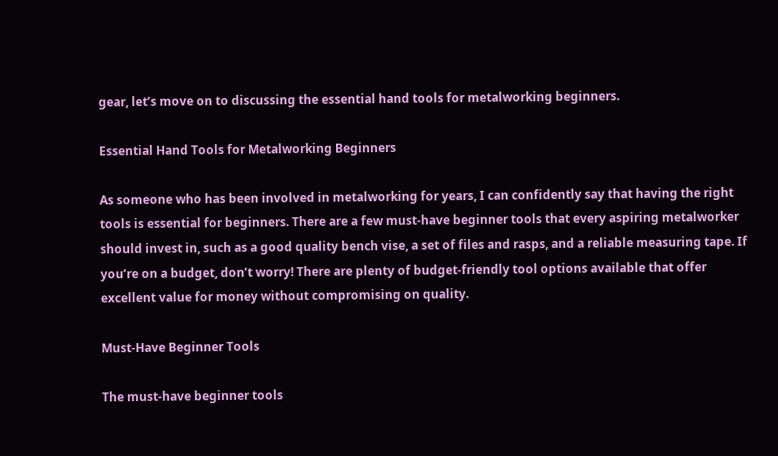gear, let’s move on to discussing the essential hand tools for metalworking beginners.

Essential Hand Tools for Metalworking Beginners

As someone who has been involved in metalworking for years, I can confidently say that having the right tools is essential for beginners. There are a few must-have beginner tools that every aspiring metalworker should invest in, such as a good quality bench vise, a set of files and rasps, and a reliable measuring tape. If you’re on a budget, don’t worry! There are plenty of budget-friendly tool options available that offer excellent value for money without compromising on quality.

Must-Have Beginner Tools

The must-have beginner tools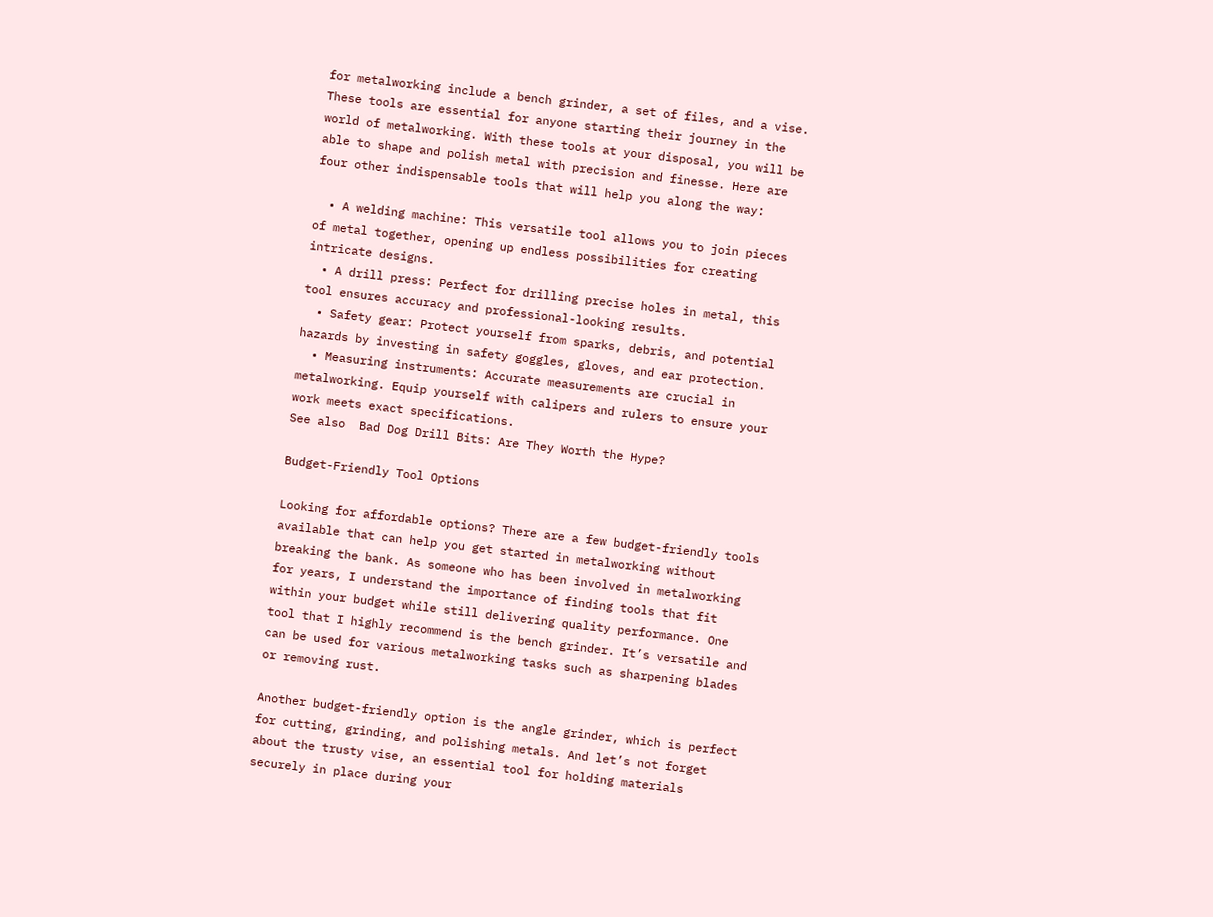for metalworking include a bench grinder, a set of files, and a vise. These tools are essential for anyone starting their journey in the world of metalworking. With these tools at your disposal, you will be able to shape and polish metal with precision and finesse. Here are four other indispensable tools that will help you along the way:

  • A welding machine: This versatile tool allows you to join pieces of metal together, opening up endless possibilities for creating intricate designs.
  • A drill press: Perfect for drilling precise holes in metal, this tool ensures accuracy and professional-looking results.
  • Safety gear: Protect yourself from sparks, debris, and potential hazards by investing in safety goggles, gloves, and ear protection.
  • Measuring instruments: Accurate measurements are crucial in metalworking. Equip yourself with calipers and rulers to ensure your work meets exact specifications.
See also  Bad Dog Drill Bits: Are They Worth the Hype?

Budget-Friendly Tool Options

Looking for affordable options? There are a few budget-friendly tools available that can help you get started in metalworking without breaking the bank. As someone who has been involved in metalworking for years, I understand the importance of finding tools that fit within your budget while still delivering quality performance. One tool that I highly recommend is the bench grinder. It’s versatile and can be used for various metalworking tasks such as sharpening blades or removing rust.

Another budget-friendly option is the angle grinder, which is perfect for cutting, grinding, and polishing metals. And let’s not forget about the trusty vise, an essential tool for holding materials securely in place during your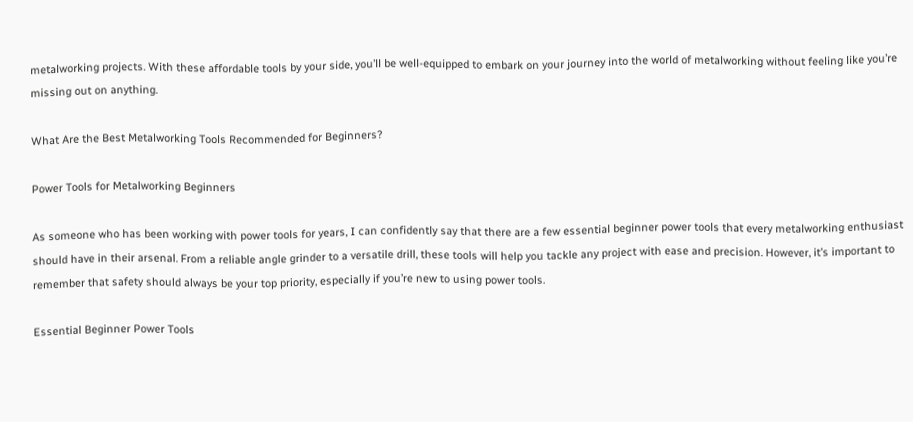metalworking projects. With these affordable tools by your side, you’ll be well-equipped to embark on your journey into the world of metalworking without feeling like you’re missing out on anything.

What Are the Best Metalworking Tools Recommended for Beginners?

Power Tools for Metalworking Beginners

As someone who has been working with power tools for years, I can confidently say that there are a few essential beginner power tools that every metalworking enthusiast should have in their arsenal. From a reliable angle grinder to a versatile drill, these tools will help you tackle any project with ease and precision. However, it’s important to remember that safety should always be your top priority, especially if you’re new to using power tools.

Essential Beginner Power Tools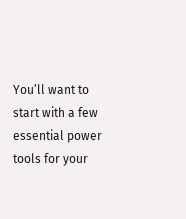You’ll want to start with a few essential power tools for your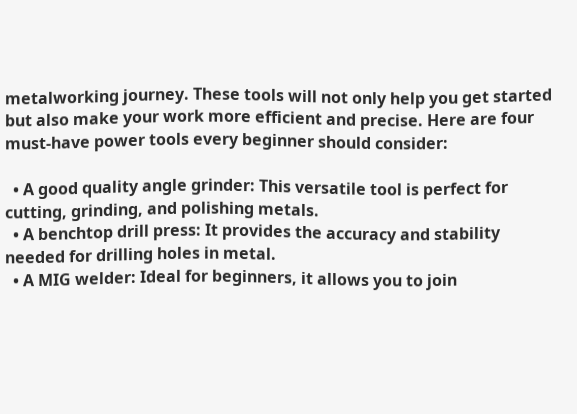metalworking journey. These tools will not only help you get started but also make your work more efficient and precise. Here are four must-have power tools every beginner should consider:

  • A good quality angle grinder: This versatile tool is perfect for cutting, grinding, and polishing metals.
  • A benchtop drill press: It provides the accuracy and stability needed for drilling holes in metal.
  • A MIG welder: Ideal for beginners, it allows you to join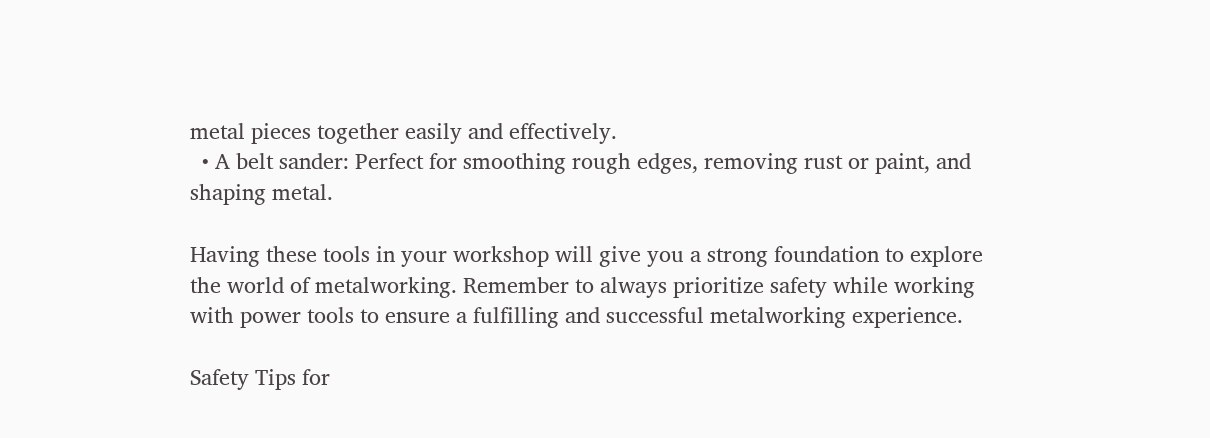metal pieces together easily and effectively.
  • A belt sander: Perfect for smoothing rough edges, removing rust or paint, and shaping metal.

Having these tools in your workshop will give you a strong foundation to explore the world of metalworking. Remember to always prioritize safety while working with power tools to ensure a fulfilling and successful metalworking experience.

Safety Tips for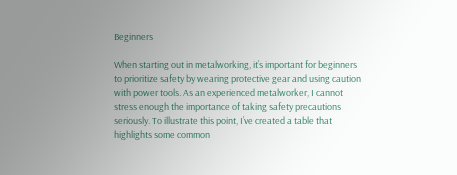Beginners

When starting out in metalworking, it’s important for beginners to prioritize safety by wearing protective gear and using caution with power tools. As an experienced metalworker, I cannot stress enough the importance of taking safety precautions seriously. To illustrate this point, I’ve created a table that highlights some common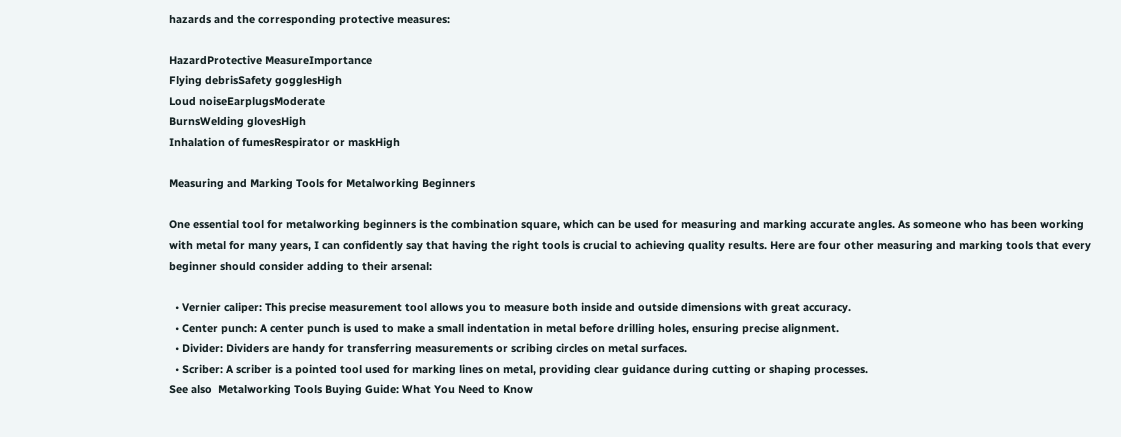hazards and the corresponding protective measures:

HazardProtective MeasureImportance
Flying debrisSafety gogglesHigh
Loud noiseEarplugsModerate
BurnsWelding glovesHigh
Inhalation of fumesRespirator or maskHigh

Measuring and Marking Tools for Metalworking Beginners

One essential tool for metalworking beginners is the combination square, which can be used for measuring and marking accurate angles. As someone who has been working with metal for many years, I can confidently say that having the right tools is crucial to achieving quality results. Here are four other measuring and marking tools that every beginner should consider adding to their arsenal:

  • Vernier caliper: This precise measurement tool allows you to measure both inside and outside dimensions with great accuracy.
  • Center punch: A center punch is used to make a small indentation in metal before drilling holes, ensuring precise alignment.
  • Divider: Dividers are handy for transferring measurements or scribing circles on metal surfaces.
  • Scriber: A scriber is a pointed tool used for marking lines on metal, providing clear guidance during cutting or shaping processes.
See also  Metalworking Tools Buying Guide: What You Need to Know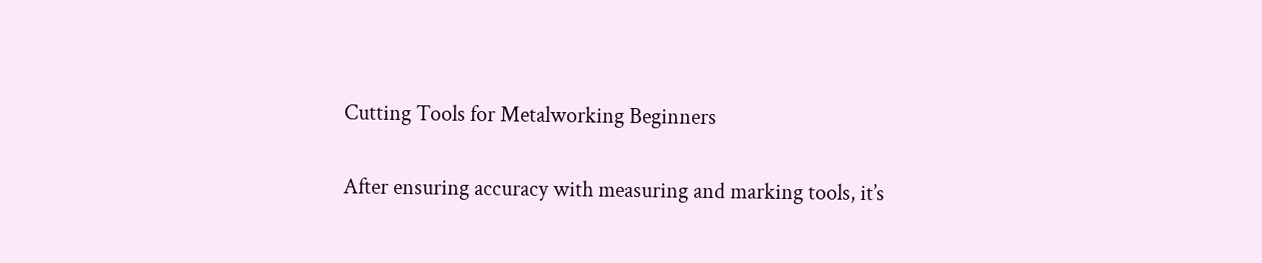Cutting Tools for Metalworking Beginners

After ensuring accuracy with measuring and marking tools, it’s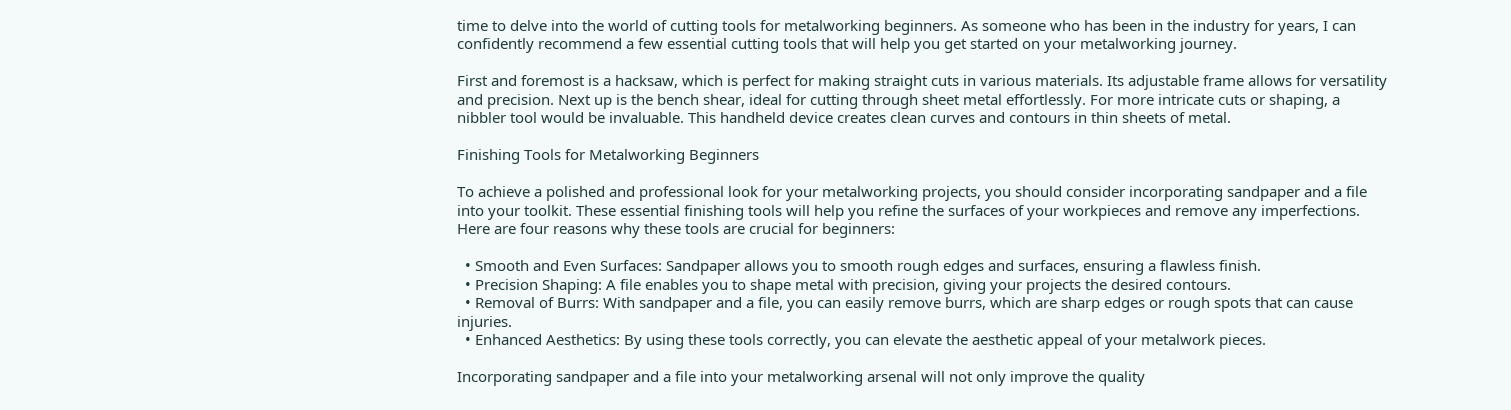time to delve into the world of cutting tools for metalworking beginners. As someone who has been in the industry for years, I can confidently recommend a few essential cutting tools that will help you get started on your metalworking journey.

First and foremost is a hacksaw, which is perfect for making straight cuts in various materials. Its adjustable frame allows for versatility and precision. Next up is the bench shear, ideal for cutting through sheet metal effortlessly. For more intricate cuts or shaping, a nibbler tool would be invaluable. This handheld device creates clean curves and contours in thin sheets of metal.

Finishing Tools for Metalworking Beginners

To achieve a polished and professional look for your metalworking projects, you should consider incorporating sandpaper and a file into your toolkit. These essential finishing tools will help you refine the surfaces of your workpieces and remove any imperfections. Here are four reasons why these tools are crucial for beginners:

  • Smooth and Even Surfaces: Sandpaper allows you to smooth rough edges and surfaces, ensuring a flawless finish.
  • Precision Shaping: A file enables you to shape metal with precision, giving your projects the desired contours.
  • Removal of Burrs: With sandpaper and a file, you can easily remove burrs, which are sharp edges or rough spots that can cause injuries.
  • Enhanced Aesthetics: By using these tools correctly, you can elevate the aesthetic appeal of your metalwork pieces.

Incorporating sandpaper and a file into your metalworking arsenal will not only improve the quality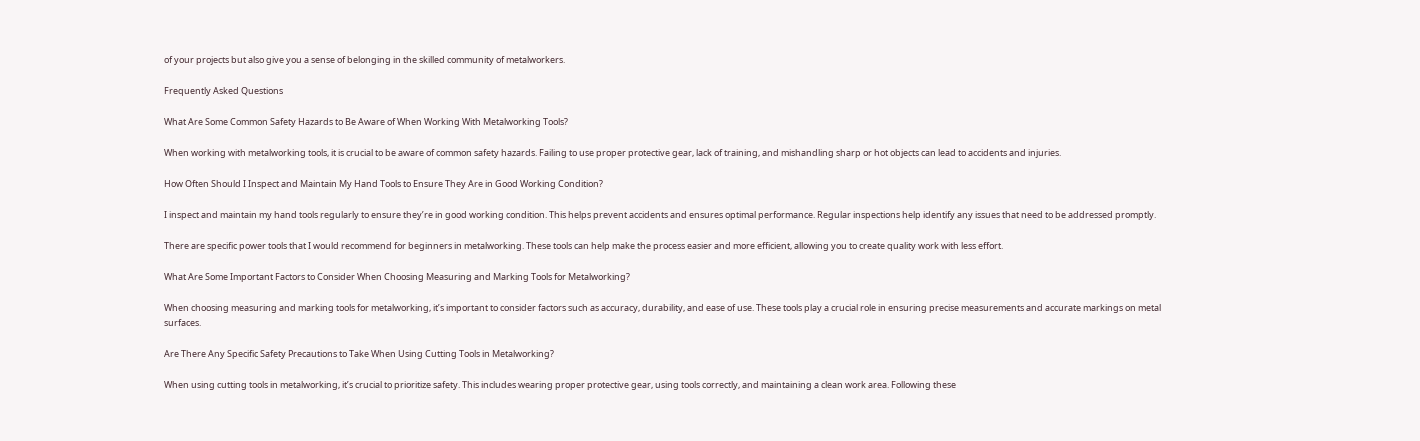of your projects but also give you a sense of belonging in the skilled community of metalworkers.

Frequently Asked Questions

What Are Some Common Safety Hazards to Be Aware of When Working With Metalworking Tools?

When working with metalworking tools, it is crucial to be aware of common safety hazards. Failing to use proper protective gear, lack of training, and mishandling sharp or hot objects can lead to accidents and injuries.

How Often Should I Inspect and Maintain My Hand Tools to Ensure They Are in Good Working Condition?

I inspect and maintain my hand tools regularly to ensure they’re in good working condition. This helps prevent accidents and ensures optimal performance. Regular inspections help identify any issues that need to be addressed promptly.

There are specific power tools that I would recommend for beginners in metalworking. These tools can help make the process easier and more efficient, allowing you to create quality work with less effort.

What Are Some Important Factors to Consider When Choosing Measuring and Marking Tools for Metalworking?

When choosing measuring and marking tools for metalworking, it’s important to consider factors such as accuracy, durability, and ease of use. These tools play a crucial role in ensuring precise measurements and accurate markings on metal surfaces.

Are There Any Specific Safety Precautions to Take When Using Cutting Tools in Metalworking?

When using cutting tools in metalworking, it’s crucial to prioritize safety. This includes wearing proper protective gear, using tools correctly, and maintaining a clean work area. Following these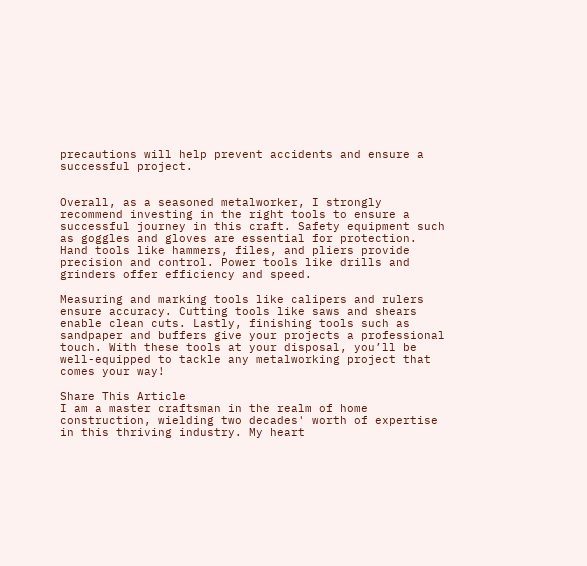precautions will help prevent accidents and ensure a successful project.


Overall, as a seasoned metalworker, I strongly recommend investing in the right tools to ensure a successful journey in this craft. Safety equipment such as goggles and gloves are essential for protection. Hand tools like hammers, files, and pliers provide precision and control. Power tools like drills and grinders offer efficiency and speed.

Measuring and marking tools like calipers and rulers ensure accuracy. Cutting tools like saws and shears enable clean cuts. Lastly, finishing tools such as sandpaper and buffers give your projects a professional touch. With these tools at your disposal, you’ll be well-equipped to tackle any metalworking project that comes your way!

Share This Article
I am a master craftsman in the realm of home construction, wielding two decades' worth of expertise in this thriving industry. My heart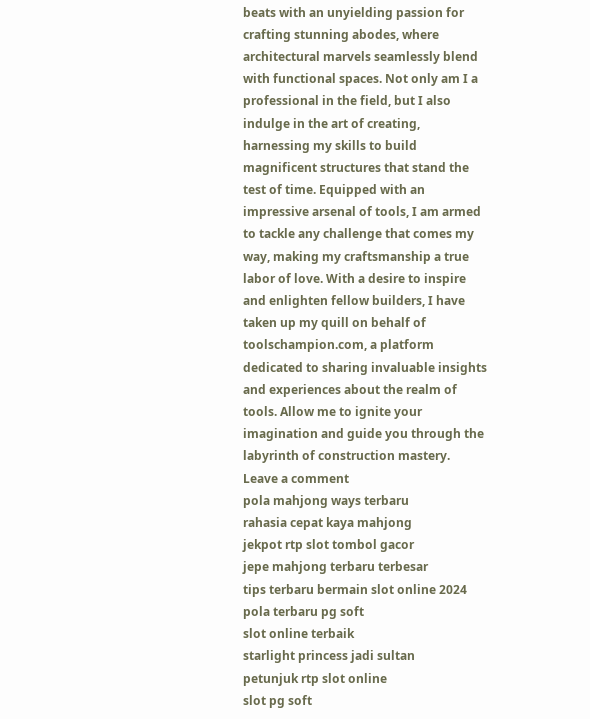beats with an unyielding passion for crafting stunning abodes, where architectural marvels seamlessly blend with functional spaces. Not only am I a professional in the field, but I also indulge in the art of creating, harnessing my skills to build magnificent structures that stand the test of time. Equipped with an impressive arsenal of tools, I am armed to tackle any challenge that comes my way, making my craftsmanship a true labor of love. With a desire to inspire and enlighten fellow builders, I have taken up my quill on behalf of toolschampion.com, a platform dedicated to sharing invaluable insights and experiences about the realm of tools. Allow me to ignite your imagination and guide you through the labyrinth of construction mastery.
Leave a comment
pola mahjong ways terbaru
rahasia cepat kaya mahjong
jekpot rtp slot tombol gacor
jepe mahjong terbaru terbesar
tips terbaru bermain slot online 2024
pola terbaru pg soft
slot online terbaik
starlight princess jadi sultan
petunjuk rtp slot online
slot pg soft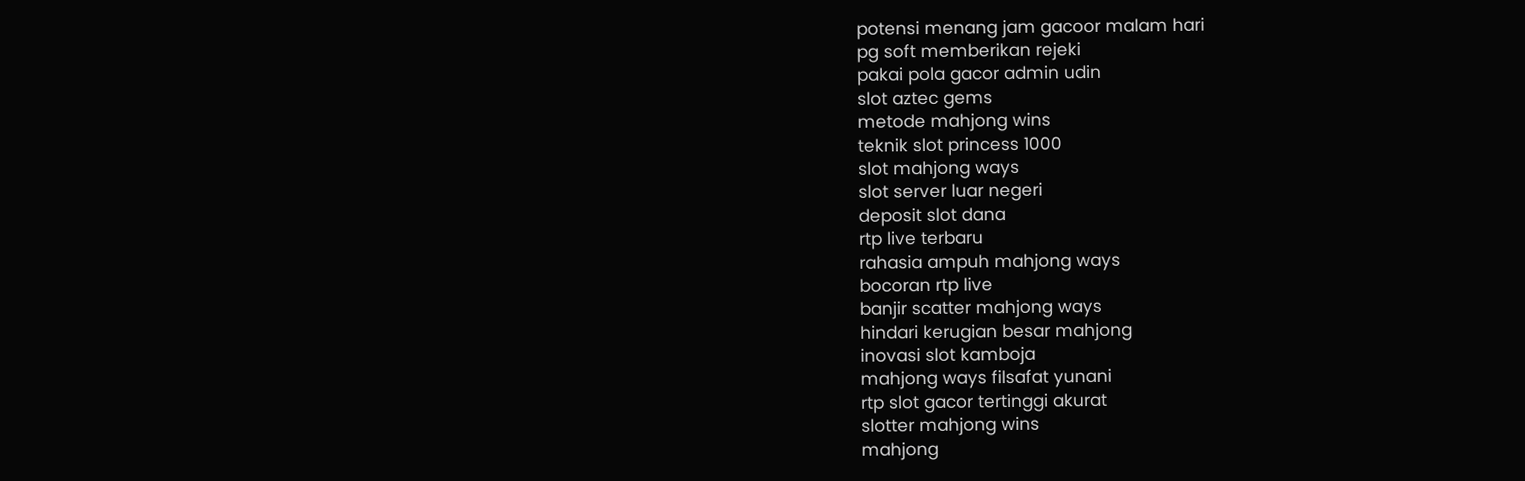potensi menang jam gacoor malam hari
pg soft memberikan rejeki
pakai pola gacor admin udin
slot aztec gems
metode mahjong wins
teknik slot princess 1000
slot mahjong ways
slot server luar negeri
deposit slot dana
rtp live terbaru
rahasia ampuh mahjong ways
bocoran rtp live
banjir scatter mahjong ways
hindari kerugian besar mahjong
inovasi slot kamboja
mahjong ways filsafat yunani
rtp slot gacor tertinggi akurat
slotter mahjong wins
mahjong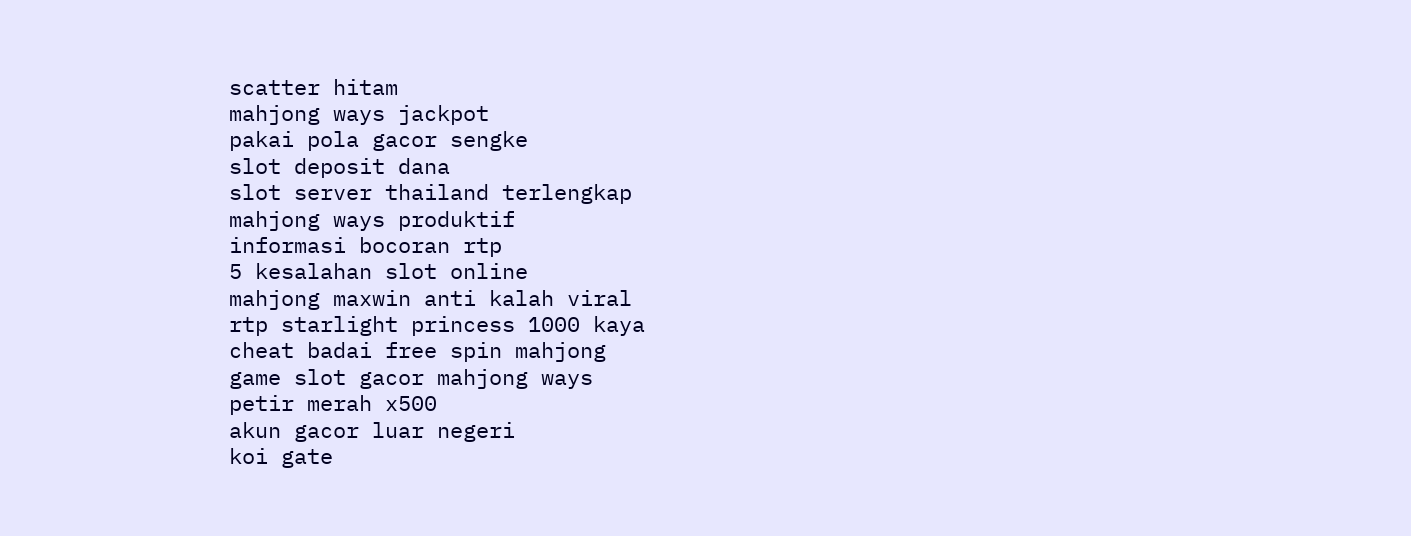scatter hitam
mahjong ways jackpot
pakai pola gacor sengke
slot deposit dana
slot server thailand terlengkap
mahjong ways produktif
informasi bocoran rtp
5 kesalahan slot online
mahjong maxwin anti kalah viral
rtp starlight princess 1000 kaya
cheat badai free spin mahjong
game slot gacor mahjong ways
petir merah x500
akun gacor luar negeri
koi gate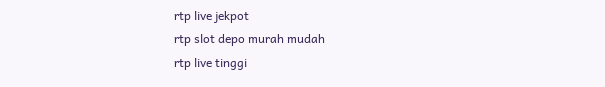rtp live jekpot
rtp slot depo murah mudah
rtp live tinggi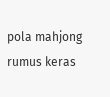pola mahjong rumus keras